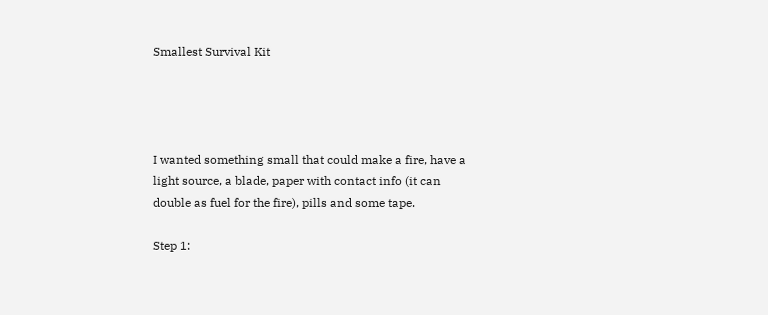Smallest Survival Kit




I wanted something small that could make a fire, have a light source, a blade, paper with contact info (it can double as fuel for the fire), pills and some tape.

Step 1: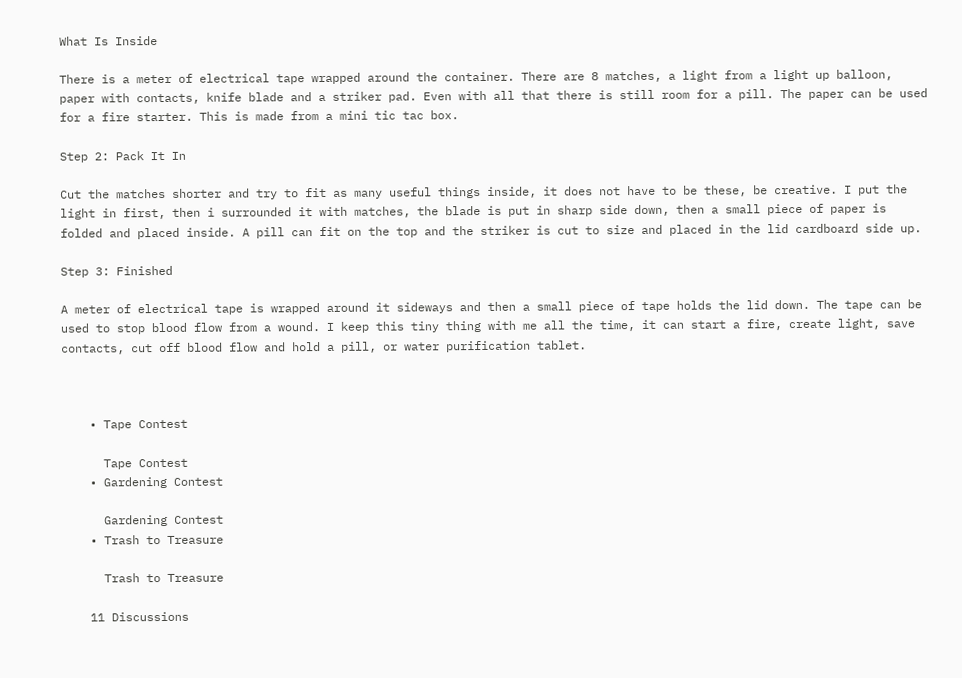What Is Inside

There is a meter of electrical tape wrapped around the container. There are 8 matches, a light from a light up balloon, paper with contacts, knife blade and a striker pad. Even with all that there is still room for a pill. The paper can be used for a fire starter. This is made from a mini tic tac box.

Step 2: Pack It In

Cut the matches shorter and try to fit as many useful things inside, it does not have to be these, be creative. I put the light in first, then i surrounded it with matches, the blade is put in sharp side down, then a small piece of paper is folded and placed inside. A pill can fit on the top and the striker is cut to size and placed in the lid cardboard side up.

Step 3: Finished

A meter of electrical tape is wrapped around it sideways and then a small piece of tape holds the lid down. The tape can be used to stop blood flow from a wound. I keep this tiny thing with me all the time, it can start a fire, create light, save contacts, cut off blood flow and hold a pill, or water purification tablet.



    • Tape Contest

      Tape Contest
    • Gardening Contest

      Gardening Contest
    • Trash to Treasure

      Trash to Treasure

    11 Discussions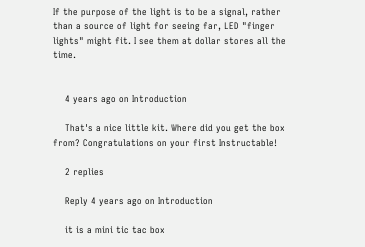If the purpose of the light is to be a signal, rather than a source of light for seeing far, LED "finger lights" might fit. I see them at dollar stores all the time.


    4 years ago on Introduction

    That's a nice little kit. Where did you get the box from? Congratulations on your first Instructable!

    2 replies

    Reply 4 years ago on Introduction

    it is a mini tic tac box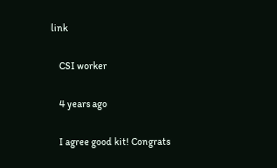link

    CSI worker

    4 years ago

    I agree good kit! Congrats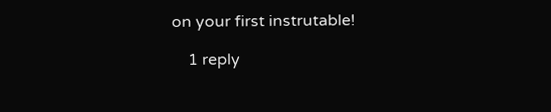on your first instrutable!

    1 reply